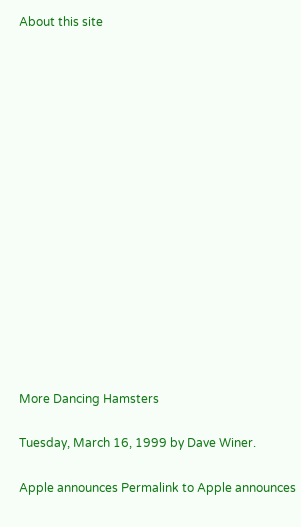About this site
















More Dancing Hamsters

Tuesday, March 16, 1999 by Dave Winer.

Apple announces Permalink to Apple announces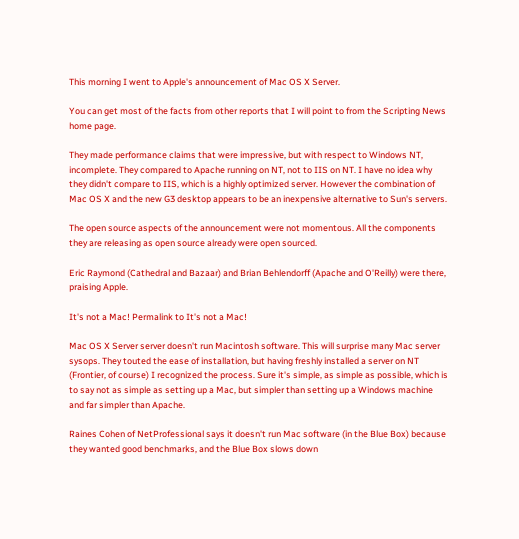This morning I went to Apple's announcement of Mac OS X Server.

You can get most of the facts from other reports that I will point to from the Scripting News home page.

They made performance claims that were impressive, but with respect to Windows NT, incomplete. They compared to Apache running on NT, not to IIS on NT. I have no idea why they didn't compare to IIS, which is a highly optimized server. However the combination of Mac OS X and the new G3 desktop appears to be an inexpensive alternative to Sun's servers.

The open source aspects of the announcement were not momentous. All the components they are releasing as open source already were open sourced.

Eric Raymond (Cathedral and Bazaar) and Brian Behlendorff (Apache and O'Reilly) were there, praising Apple.

It's not a Mac! Permalink to It's not a Mac!

Mac OS X Server server doesn't run Macintosh software. This will surprise many Mac server sysops. They touted the ease of installation, but having freshly installed a server on NT (Frontier, of course) I recognized the process. Sure it's simple, as simple as possible, which is to say not as simple as setting up a Mac, but simpler than setting up a Windows machine and far simpler than Apache.

Raines Cohen of NetProfessional says it doesn't run Mac software (in the Blue Box) because they wanted good benchmarks, and the Blue Box slows down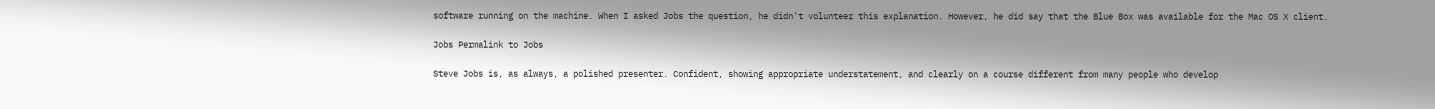software running on the machine. When I asked Jobs the question, he didn't volunteer this explanation. However, he did say that the Blue Box was available for the Mac OS X client.

Jobs Permalink to Jobs

Steve Jobs is, as always, a polished presenter. Confident, showing appropriate understatement, and clearly on a course different from many people who develop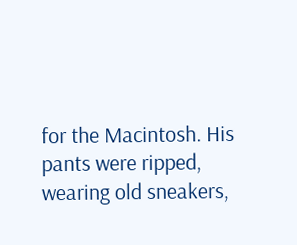for the Macintosh. His pants were ripped, wearing old sneakers,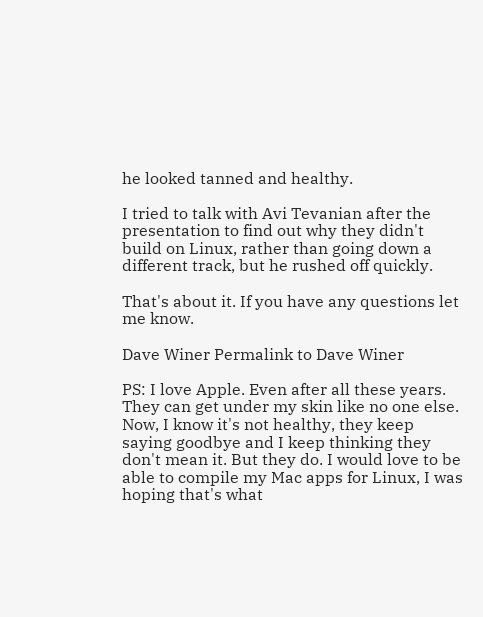he looked tanned and healthy.

I tried to talk with Avi Tevanian after the presentation to find out why they didn't build on Linux, rather than going down a different track, but he rushed off quickly.

That's about it. If you have any questions let me know.

Dave Winer Permalink to Dave Winer

PS: I love Apple. Even after all these years. They can get under my skin like no one else. Now, I know it's not healthy, they keep saying goodbye and I keep thinking they don't mean it. But they do. I would love to be able to compile my Mac apps for Linux, I was hoping that's what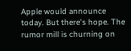Apple would announce today. But there's hope. The rumor mill is churning on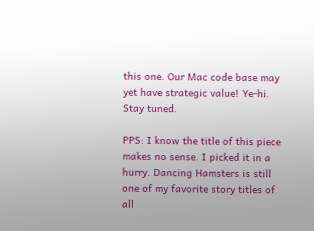this one. Our Mac code base may yet have strategic value! Ye-hi. Stay tuned.

PPS: I know the title of this piece makes no sense. I picked it in a hurry. Dancing Hamsters is still one of my favorite story titles of all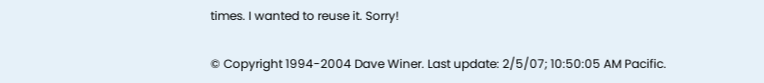times. I wanted to reuse it. Sorry!

© Copyright 1994-2004 Dave Winer. Last update: 2/5/07; 10:50:05 AM Pacific.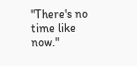"There's no time like now."